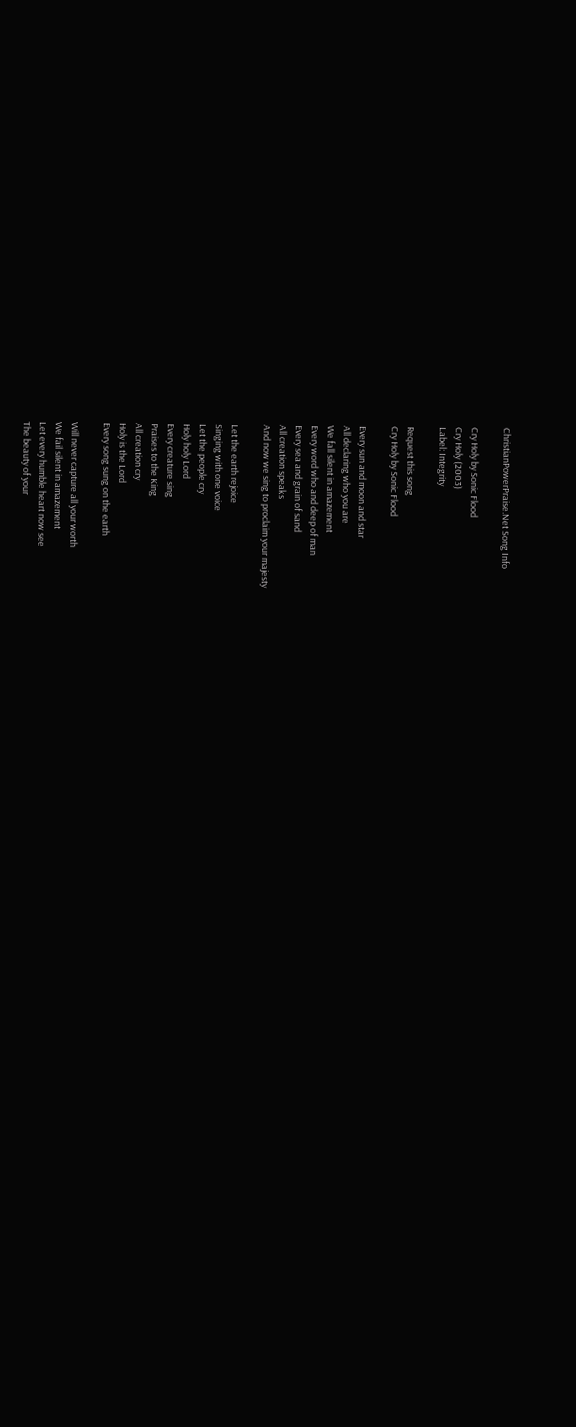ChristianPowerPraise.Net Song Info

Cry Holy by Sonic Flood
Cry Holy (2003)
Label: Integrity

Request this song
Cry Holy by Sonic Flood

Every sun and moon and star
All declaring who you are
We fall silent in amazement
Every word who and deep of man
Every sea and grain of sand
All creation speaks
And now we sing to proclaim your majesty

Let the earth rejoice
Singing with one voice
Let the people cry
Holy holy Lord
Every creature sing
Praises to the King
All creation cry
Holy is the Lord
Every song sung on the earth

Will never capture all your worth
We fail silent in amazement
Let every humble heart now see
The beauty of your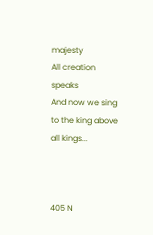majesty
All creation speaks
And now we sing to the king above all kings...



405 N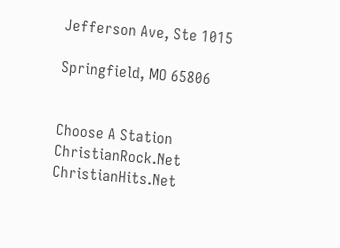Jefferson Ave, Ste 1015

Springfield, MO 65806


Choose A Station ChristianRock.Net ChristianHits.Net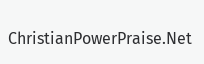ChristianPowerPraise.Net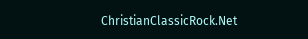ChristianClassicRock.Net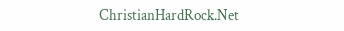ChristianHardRock.Net